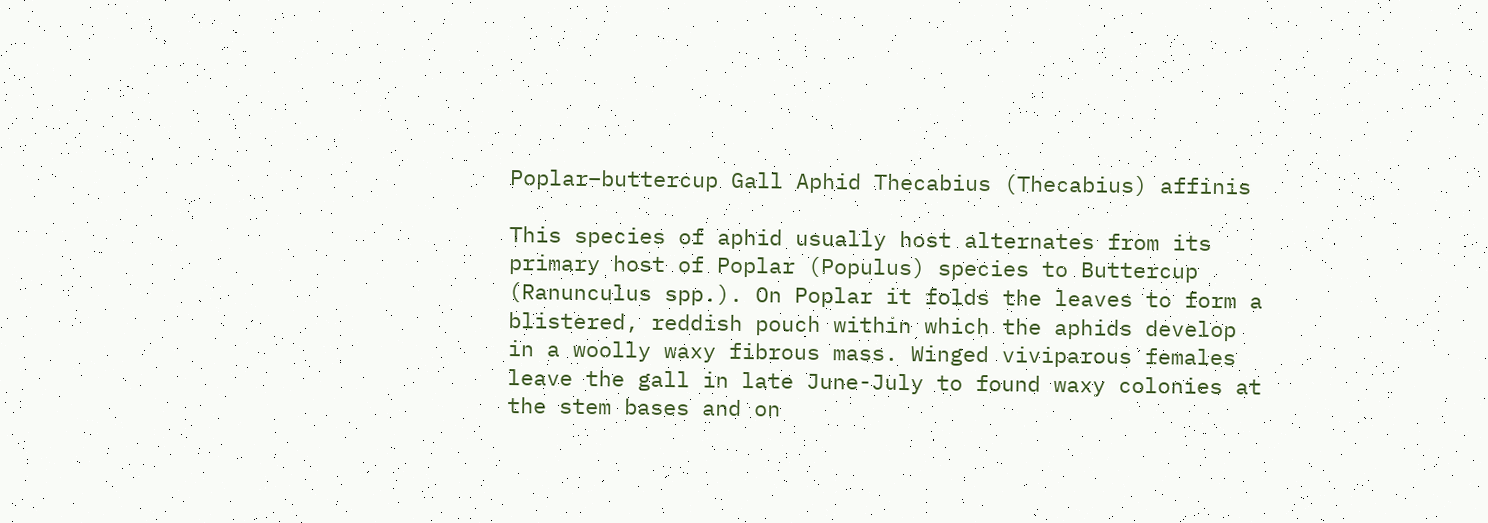Poplar–buttercup Gall Aphid Thecabius (Thecabius) affinis

This species of aphid usually host alternates from its primary host of Poplar (Populus) species to Buttercup (Ranunculus spp.). On Poplar it folds the leaves to form a blistered, reddish pouch within which the aphids develop in a woolly waxy fibrous mass. Winged viviparous females leave the gall in late June-July to found waxy colonies at the stem bases and on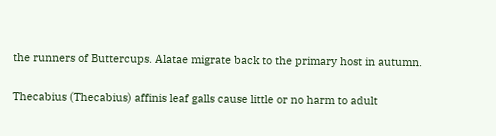the runners of Buttercups. Alatae migrate back to the primary host in autumn.

Thecabius (Thecabius) affinis leaf galls cause little or no harm to adult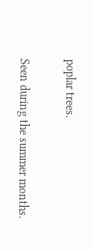poplar trees.

Seen during the summer months.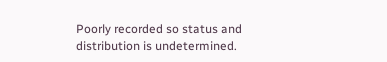Poorly recorded so status and distribution is undetermined.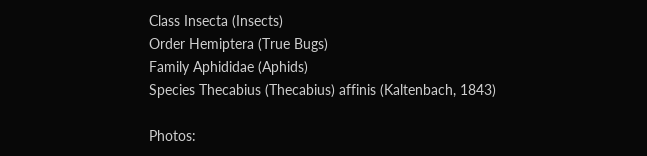Class Insecta (Insects)
Order Hemiptera (True Bugs)
Family Aphididae (Aphids)
Species Thecabius (Thecabius) affinis (Kaltenbach, 1843)

Photos: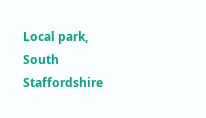Local park, South Staffordshire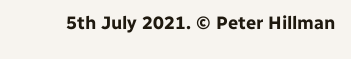5th July 2021. © Peter Hillman